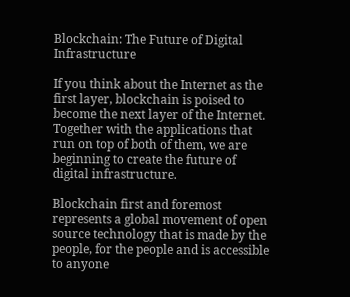Blockchain: The Future of Digital Infrastructure

If you think about the Internet as the first layer, blockchain is poised to become the next layer of the Internet. Together with the applications that run on top of both of them, we are beginning to create the future of digital infrastructure.

Blockchain first and foremost represents a global movement of open source technology that is made by the people, for the people and is accessible to anyone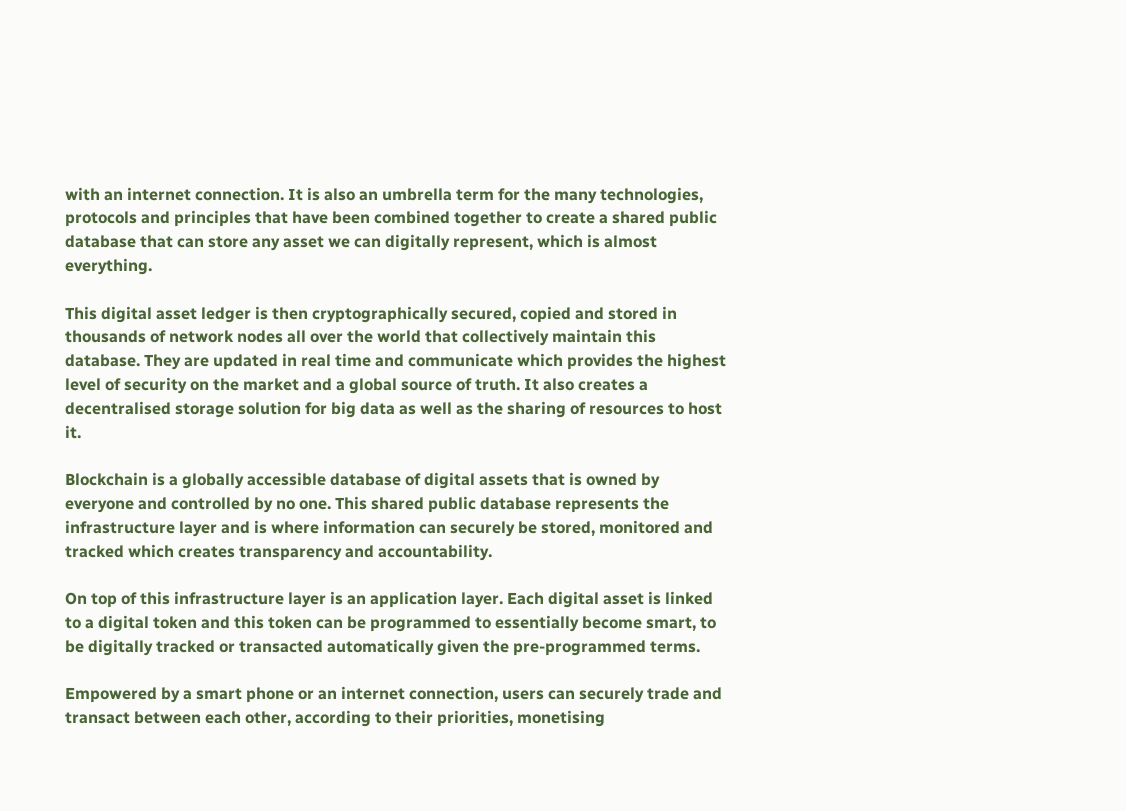with an internet connection. It is also an umbrella term for the many technologies, protocols and principles that have been combined together to create a shared public database that can store any asset we can digitally represent, which is almost everything.

This digital asset ledger is then cryptographically secured, copied and stored in thousands of network nodes all over the world that collectively maintain this database. They are updated in real time and communicate which provides the highest level of security on the market and a global source of truth. It also creates a decentralised storage solution for big data as well as the sharing of resources to host it.

Blockchain is a globally accessible database of digital assets that is owned by everyone and controlled by no one. This shared public database represents the infrastructure layer and is where information can securely be stored, monitored and tracked which creates transparency and accountability.

On top of this infrastructure layer is an application layer. Each digital asset is linked to a digital token and this token can be programmed to essentially become smart, to be digitally tracked or transacted automatically given the pre-programmed terms.

Empowered by a smart phone or an internet connection, users can securely trade and transact between each other, according to their priorities, monetising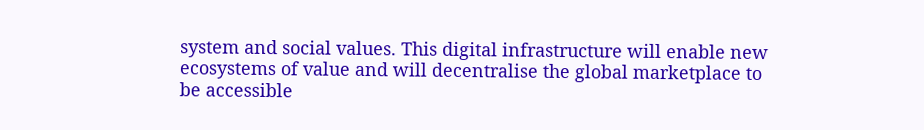system and social values. This digital infrastructure will enable new ecosystems of value and will decentralise the global marketplace to be accessible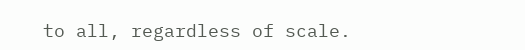to all, regardless of scale.